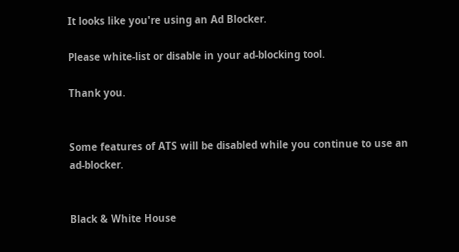It looks like you're using an Ad Blocker.

Please white-list or disable in your ad-blocking tool.

Thank you.


Some features of ATS will be disabled while you continue to use an ad-blocker.


Black & White House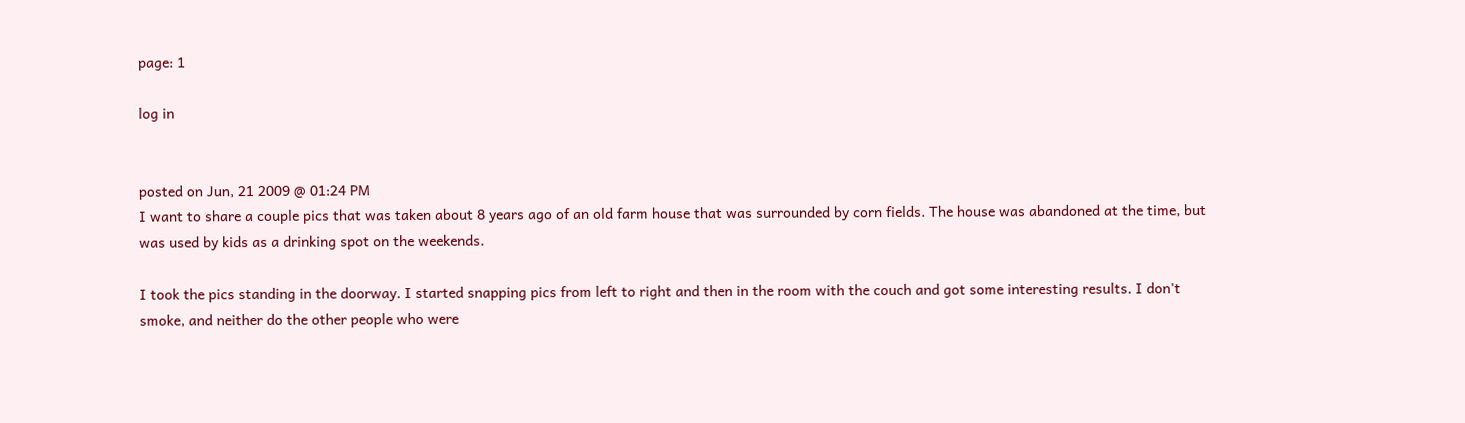page: 1

log in


posted on Jun, 21 2009 @ 01:24 PM
I want to share a couple pics that was taken about 8 years ago of an old farm house that was surrounded by corn fields. The house was abandoned at the time, but was used by kids as a drinking spot on the weekends.

I took the pics standing in the doorway. I started snapping pics from left to right and then in the room with the couch and got some interesting results. I don't smoke, and neither do the other people who were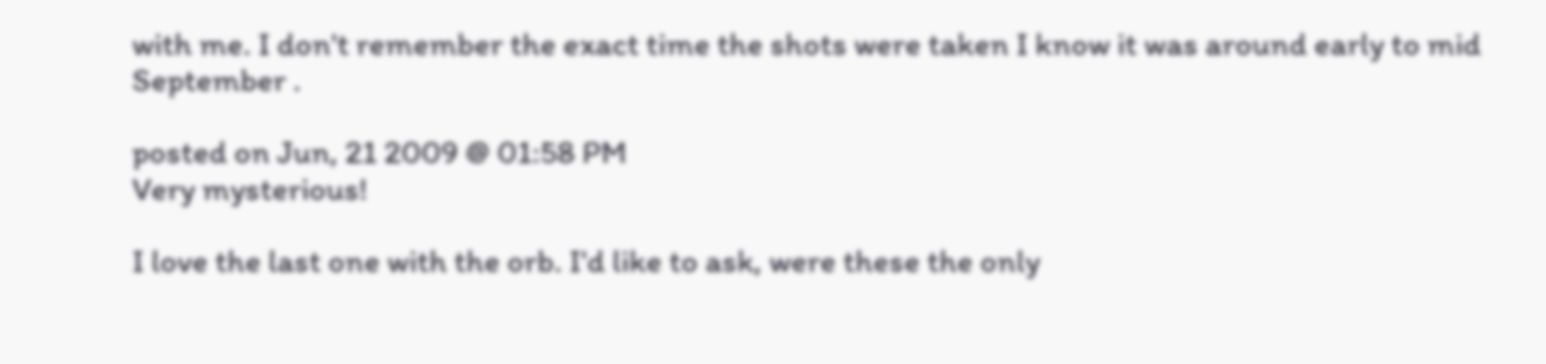with me. I don't remember the exact time the shots were taken I know it was around early to mid September .

posted on Jun, 21 2009 @ 01:58 PM
Very mysterious!

I love the last one with the orb. I'd like to ask, were these the only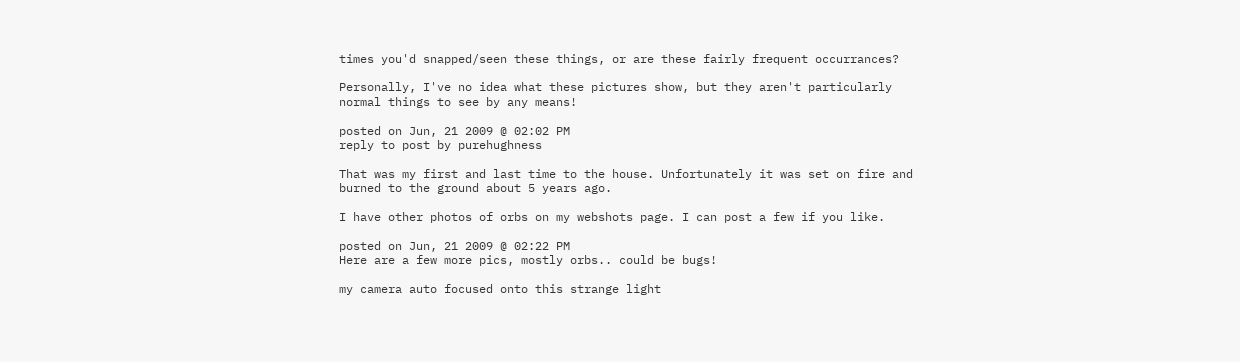times you'd snapped/seen these things, or are these fairly frequent occurrances?

Personally, I've no idea what these pictures show, but they aren't particularly normal things to see by any means!

posted on Jun, 21 2009 @ 02:02 PM
reply to post by purehughness

That was my first and last time to the house. Unfortunately it was set on fire and burned to the ground about 5 years ago.

I have other photos of orbs on my webshots page. I can post a few if you like.

posted on Jun, 21 2009 @ 02:22 PM
Here are a few more pics, mostly orbs.. could be bugs!

my camera auto focused onto this strange light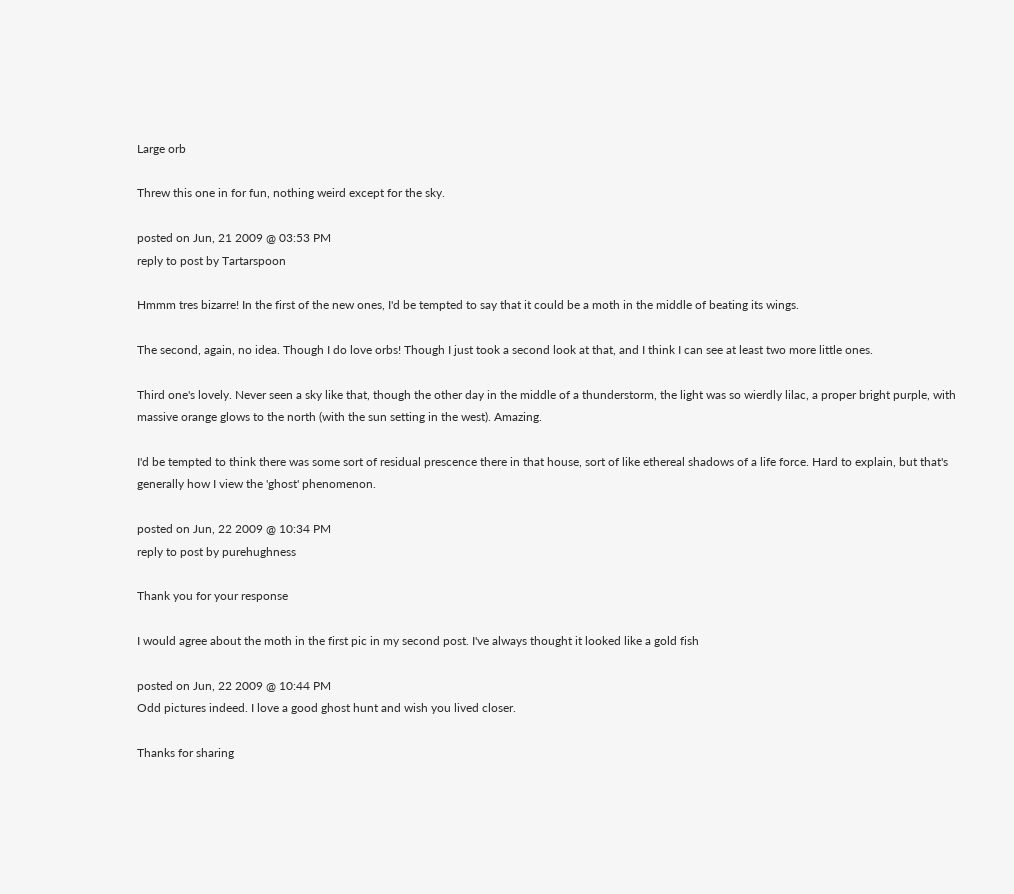Large orb

Threw this one in for fun, nothing weird except for the sky.

posted on Jun, 21 2009 @ 03:53 PM
reply to post by Tartarspoon

Hmmm tres bizarre! In the first of the new ones, I'd be tempted to say that it could be a moth in the middle of beating its wings.

The second, again, no idea. Though I do love orbs! Though I just took a second look at that, and I think I can see at least two more little ones.

Third one's lovely. Never seen a sky like that, though the other day in the middle of a thunderstorm, the light was so wierdly lilac, a proper bright purple, with massive orange glows to the north (with the sun setting in the west). Amazing.

I'd be tempted to think there was some sort of residual prescence there in that house, sort of like ethereal shadows of a life force. Hard to explain, but that's generally how I view the 'ghost' phenomenon.

posted on Jun, 22 2009 @ 10:34 PM
reply to post by purehughness

Thank you for your response

I would agree about the moth in the first pic in my second post. I've always thought it looked like a gold fish

posted on Jun, 22 2009 @ 10:44 PM
Odd pictures indeed. I love a good ghost hunt and wish you lived closer.

Thanks for sharing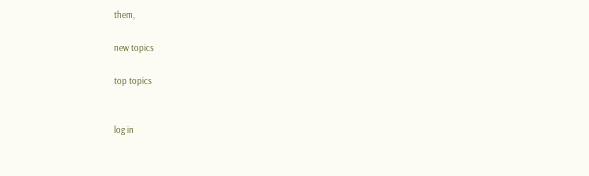them,

new topics

top topics


log in